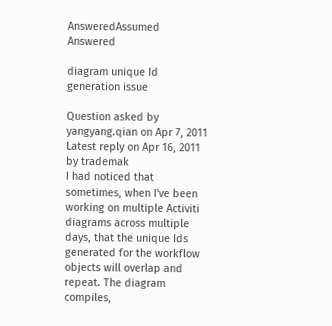AnsweredAssumed Answered

diagram unique Id generation issue

Question asked by yangyang.qian on Apr 7, 2011
Latest reply on Apr 16, 2011 by trademak
I had noticed that sometimes, when I've been working on multiple Activiti diagrams across multiple days, that the unique Ids generated for the workflow objects will overlap and repeat. The diagram compiles,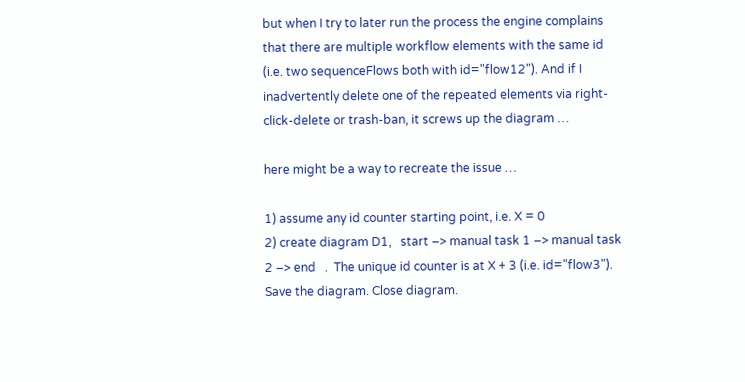but when I try to later run the process the engine complains that there are multiple workflow elements with the same id (i.e. two sequenceFlows both with id="flow12"). And if I inadvertently delete one of the repeated elements via right-click-delete or trash-ban, it screws up the diagram …

here might be a way to recreate the issue …

1) assume any id counter starting point, i.e. X = 0
2) create diagram D1,   start –> manual task 1 –> manual task 2 –> end   .  The unique id counter is at X + 3 (i.e. id="flow3"). Save the diagram. Close diagram.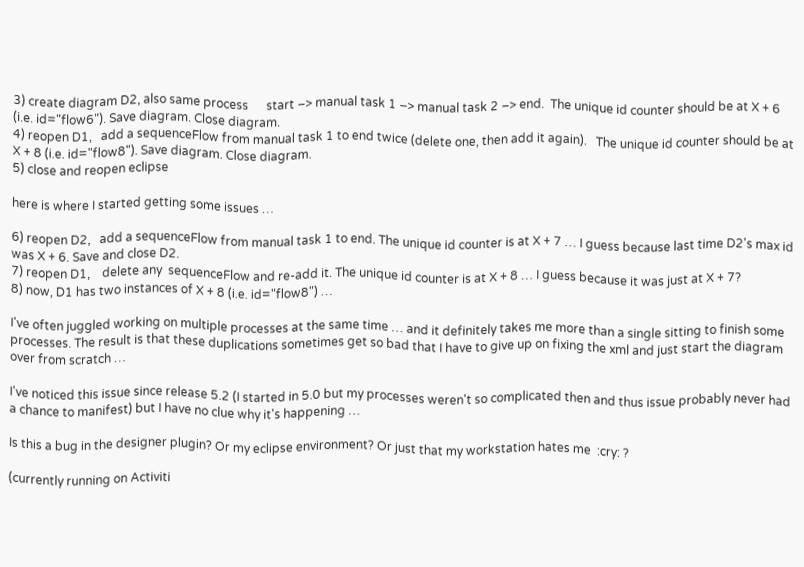3) create diagram D2, also same process      start –> manual task 1 –> manual task 2 –> end.  The unique id counter should be at X + 6 (i.e. id="flow6"). Save diagram. Close diagram.
4) reopen D1,   add a sequenceFlow from manual task 1 to end twice (delete one, then add it again).   The unique id counter should be at X + 8 (i.e. id="flow8"). Save diagram. Close diagram.
5) close and reopen eclipse

here is where I started getting some issues …

6) reopen D2,   add a sequenceFlow from manual task 1 to end. The unique id counter is at X + 7 … I guess because last time D2's max id was X + 6. Save and close D2.
7) reopen D1,    delete any  sequenceFlow and re-add it. The unique id counter is at X + 8 … I guess because it was just at X + 7?
8) now, D1 has two instances of X + 8 (i.e. id="flow8") …

I've often juggled working on multiple processes at the same time … and it definitely takes me more than a single sitting to finish some processes. The result is that these duplications sometimes get so bad that I have to give up on fixing the xml and just start the diagram over from scratch …

I've noticed this issue since release 5.2 (I started in 5.0 but my processes weren't so complicated then and thus issue probably never had a chance to manifest) but I have no clue why it's happening …

Is this a bug in the designer plugin? Or my eclipse environment? Or just that my workstation hates me  :cry: ?

(currently running on Activiti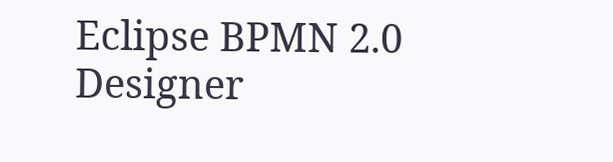Eclipse BPMN 2.0 Designer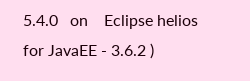5.4.0   on    Eclipse helios for JavaEE - 3.6.2 )